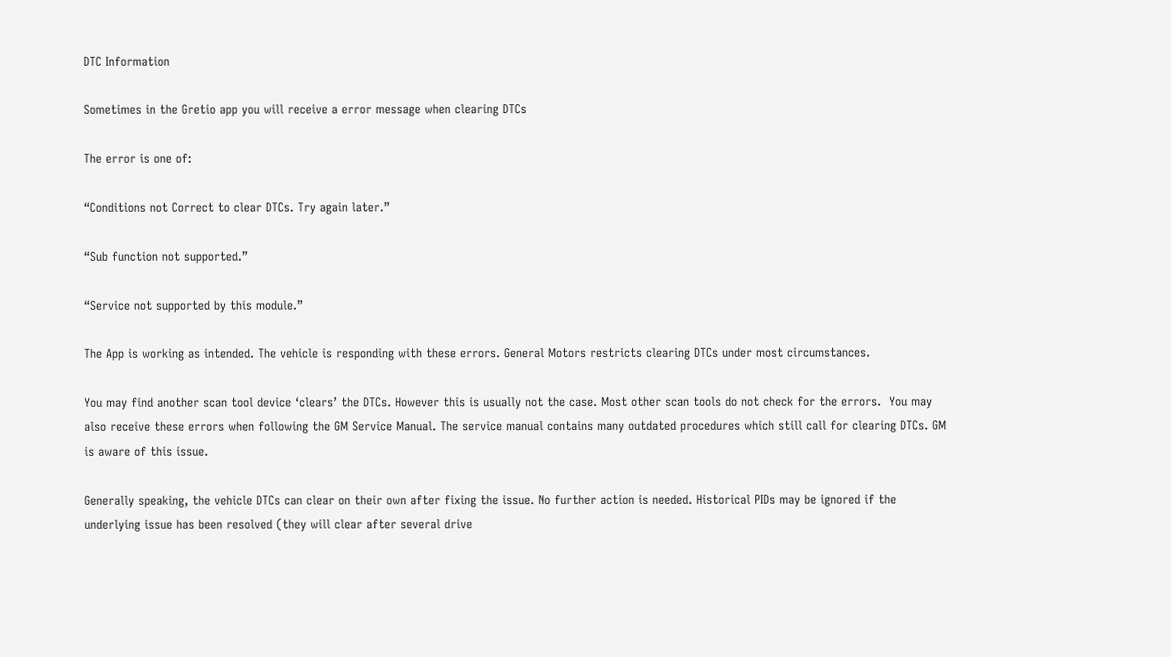DTC Information

Sometimes in the Gretio app you will receive a error message when clearing DTCs

The error is one of:

“Conditions not Correct to clear DTCs. Try again later.”

“Sub function not supported.”

“Service not supported by this module.”

The App is working as intended. The vehicle is responding with these errors. General Motors restricts clearing DTCs under most circumstances.

You may find another scan tool device ‘clears’ the DTCs. However this is usually not the case. Most other scan tools do not check for the errors.  You may also receive these errors when following the GM Service Manual. The service manual contains many outdated procedures which still call for clearing DTCs. GM is aware of this issue.

Generally speaking, the vehicle DTCs can clear on their own after fixing the issue. No further action is needed. Historical PIDs may be ignored if the underlying issue has been resolved (they will clear after several drive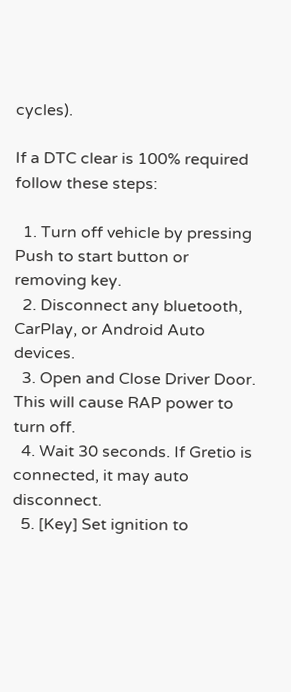cycles).

If a DTC clear is 100% required follow these steps:

  1. Turn off vehicle by pressing Push to start button or removing key.
  2. Disconnect any bluetooth, CarPlay, or Android Auto devices.
  3. Open and Close Driver Door. This will cause RAP power to turn off.
  4. Wait 30 seconds. If Gretio is connected, it may auto disconnect.
  5. [Key] Set ignition to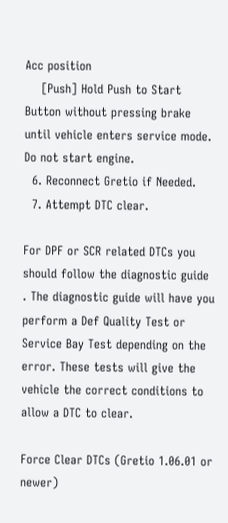Acc position
    [Push] Hold Push to Start Button without pressing brake until vehicle enters service mode. Do not start engine.
  6. Reconnect Gretio if Needed.
  7. Attempt DTC clear.

For DPF or SCR related DTCs you should follow the diagnostic guide . The diagnostic guide will have you perform a Def Quality Test or Service Bay Test depending on the error. These tests will give the vehicle the correct conditions to allow a DTC to clear.

Force Clear DTCs (Gretio 1.06.01 or newer)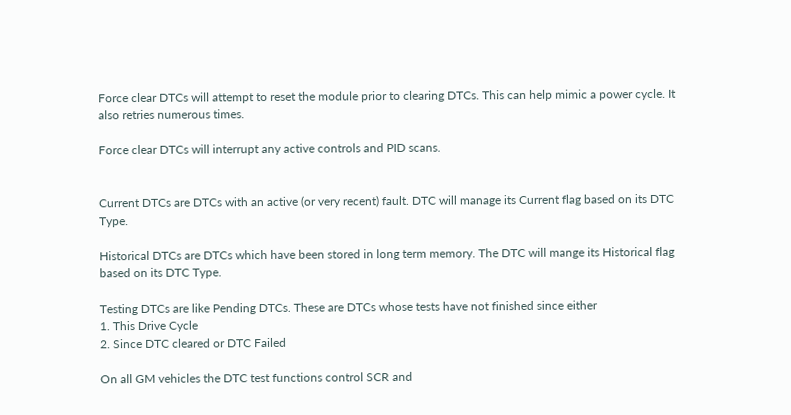Force clear DTCs will attempt to reset the module prior to clearing DTCs. This can help mimic a power cycle. It also retries numerous times.

Force clear DTCs will interrupt any active controls and PID scans.


Current DTCs are DTCs with an active (or very recent) fault. DTC will manage its Current flag based on its DTC Type.

Historical DTCs are DTCs which have been stored in long term memory. The DTC will mange its Historical flag based on its DTC Type.

Testing DTCs are like Pending DTCs. These are DTCs whose tests have not finished since either
1. This Drive Cycle
2. Since DTC cleared or DTC Failed

On all GM vehicles the DTC test functions control SCR and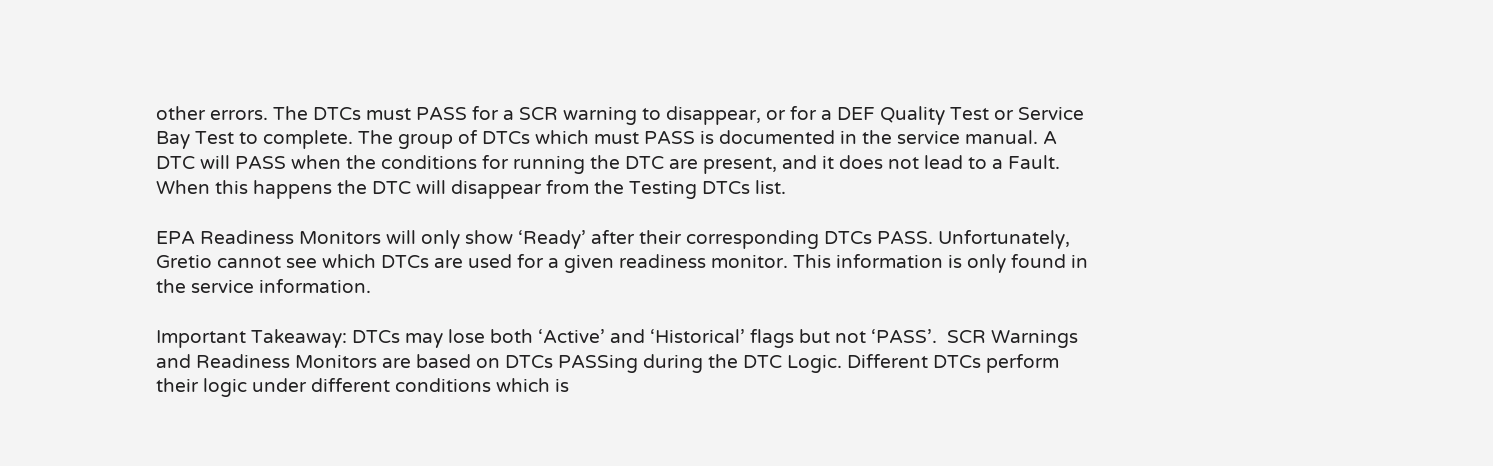other errors. The DTCs must PASS for a SCR warning to disappear, or for a DEF Quality Test or Service Bay Test to complete. The group of DTCs which must PASS is documented in the service manual. A DTC will PASS when the conditions for running the DTC are present, and it does not lead to a Fault. When this happens the DTC will disappear from the Testing DTCs list.

EPA Readiness Monitors will only show ‘Ready’ after their corresponding DTCs PASS. Unfortunately, Gretio cannot see which DTCs are used for a given readiness monitor. This information is only found in the service information.

Important Takeaway: DTCs may lose both ‘Active’ and ‘Historical’ flags but not ‘PASS’.  SCR Warnings and Readiness Monitors are based on DTCs PASSing during the DTC Logic. Different DTCs perform their logic under different conditions which is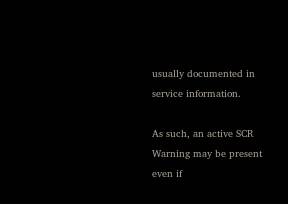usually documented in service information.

As such, an active SCR Warning may be present even if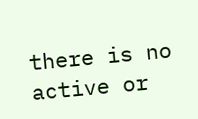there is no active or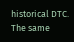historical DTC. The same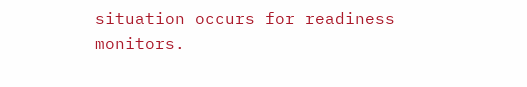situation occurs for readiness monitors.